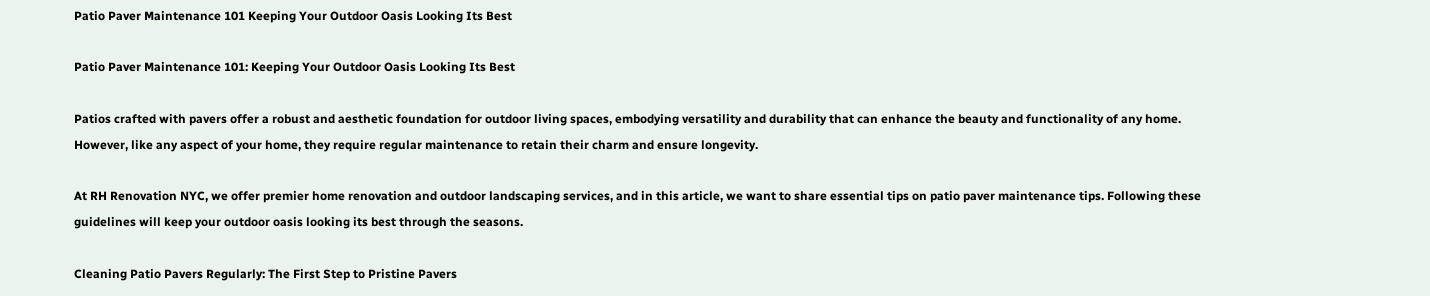Patio Paver Maintenance 101 Keeping Your Outdoor Oasis Looking Its Best

Patio Paver Maintenance 101: Keeping Your Outdoor Oasis Looking Its Best

Patios crafted with pavers offer a robust and aesthetic foundation for outdoor living spaces, embodying versatility and durability that can enhance the beauty and functionality of any home. However, like any aspect of your home, they require regular maintenance to retain their charm and ensure longevity.

At RH Renovation NYC, we offer premier home renovation and outdoor landscaping services, and in this article, we want to share essential tips on patio paver maintenance tips. Following these guidelines will keep your outdoor oasis looking its best through the seasons.

Cleaning Patio Pavers Regularly: The First Step to Pristine Pavers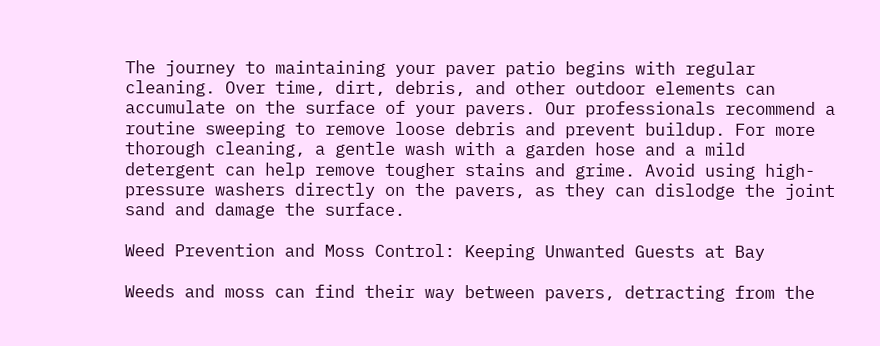The journey to maintaining your paver patio begins with regular cleaning. Over time, dirt, debris, and other outdoor elements can accumulate on the surface of your pavers. Our professionals recommend a routine sweeping to remove loose debris and prevent buildup. For more thorough cleaning, a gentle wash with a garden hose and a mild detergent can help remove tougher stains and grime. Avoid using high-pressure washers directly on the pavers, as they can dislodge the joint sand and damage the surface.

Weed Prevention and Moss Control: Keeping Unwanted Guests at Bay

Weeds and moss can find their way between pavers, detracting from the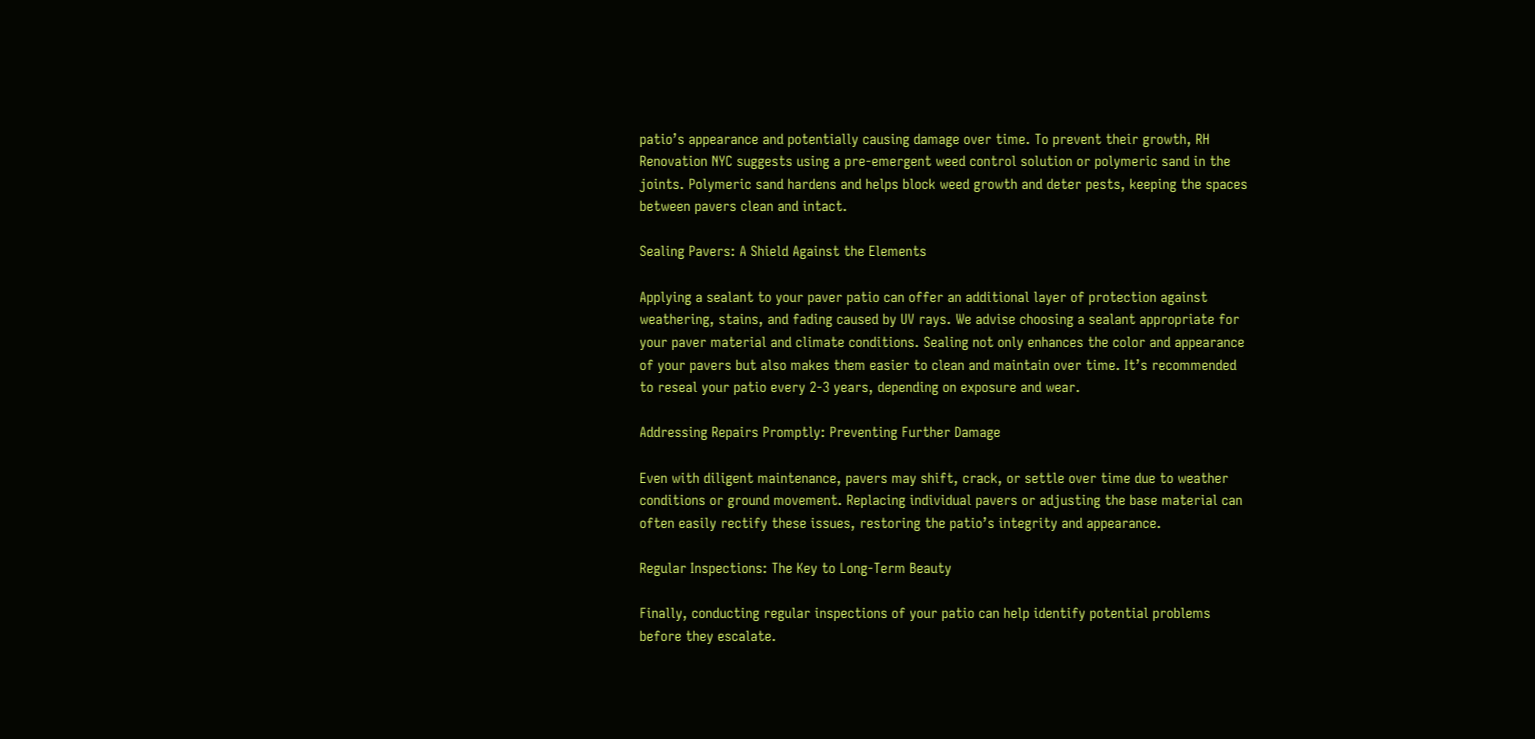patio’s appearance and potentially causing damage over time. To prevent their growth, RH Renovation NYC suggests using a pre-emergent weed control solution or polymeric sand in the joints. Polymeric sand hardens and helps block weed growth and deter pests, keeping the spaces between pavers clean and intact.

Sealing Pavers: A Shield Against the Elements

Applying a sealant to your paver patio can offer an additional layer of protection against weathering, stains, and fading caused by UV rays. We advise choosing a sealant appropriate for your paver material and climate conditions. Sealing not only enhances the color and appearance of your pavers but also makes them easier to clean and maintain over time. It’s recommended to reseal your patio every 2-3 years, depending on exposure and wear.

Addressing Repairs Promptly: Preventing Further Damage

Even with diligent maintenance, pavers may shift, crack, or settle over time due to weather conditions or ground movement. Replacing individual pavers or adjusting the base material can often easily rectify these issues, restoring the patio’s integrity and appearance.

Regular Inspections: The Key to Long-Term Beauty

Finally, conducting regular inspections of your patio can help identify potential problems before they escalate.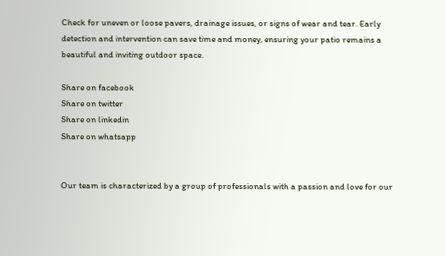Check for uneven or loose pavers, drainage issues, or signs of wear and tear. Early detection and intervention can save time and money, ensuring your patio remains a beautiful and inviting outdoor space.

Share on facebook
Share on twitter
Share on linkedin
Share on whatsapp


Our team is characterized by a group of professionals with a passion and love for our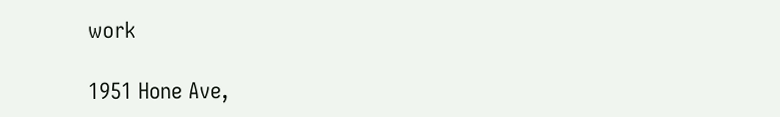work

1951 Hone Ave,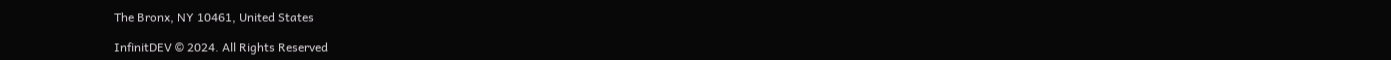The Bronx, NY 10461, United States

InfinitDEV © 2024. All Rights Reserved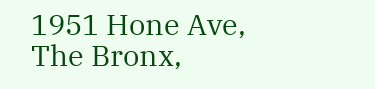1951 Hone Ave, The Bronx,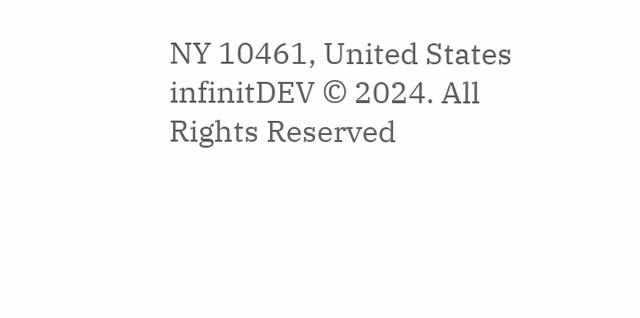NY 10461, United States
infinitDEV © 2024. All Rights Reserved